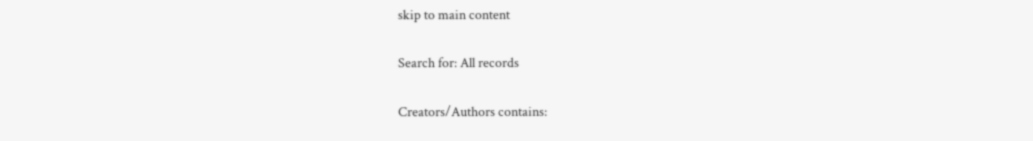skip to main content

Search for: All records

Creators/Authors contains: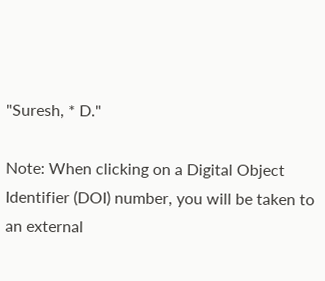"Suresh, * D."

Note: When clicking on a Digital Object Identifier (DOI) number, you will be taken to an external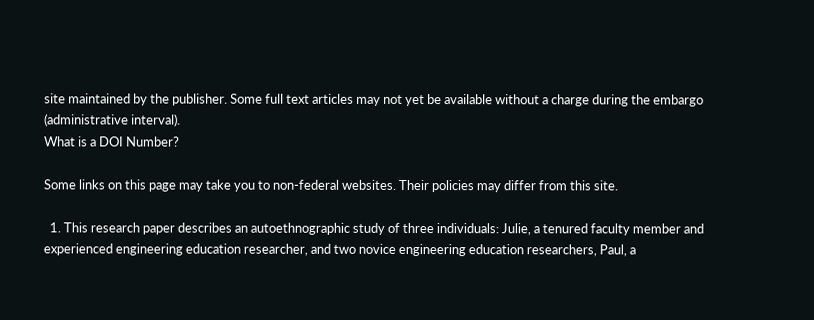site maintained by the publisher. Some full text articles may not yet be available without a charge during the embargo (administrative interval).
What is a DOI Number?

Some links on this page may take you to non-federal websites. Their policies may differ from this site.

  1. This research paper describes an autoethnographic study of three individuals: Julie, a tenured faculty member and experienced engineering education researcher, and two novice engineering education researchers, Paul, a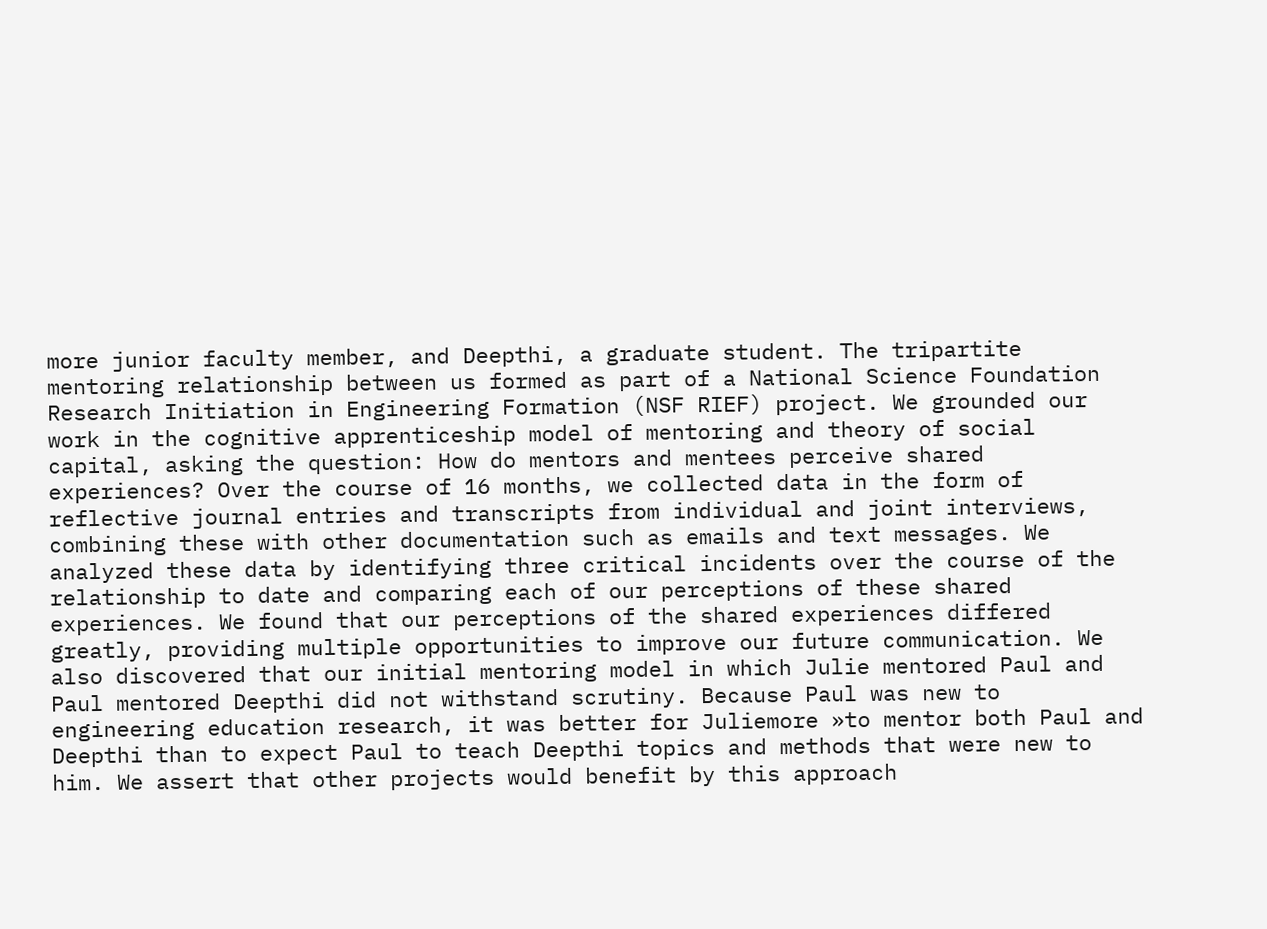more junior faculty member, and Deepthi, a graduate student. The tripartite mentoring relationship between us formed as part of a National Science Foundation Research Initiation in Engineering Formation (NSF RIEF) project. We grounded our work in the cognitive apprenticeship model of mentoring and theory of social capital, asking the question: How do mentors and mentees perceive shared experiences? Over the course of 16 months, we collected data in the form of reflective journal entries and transcripts from individual and joint interviews, combining these with other documentation such as emails and text messages. We analyzed these data by identifying three critical incidents over the course of the relationship to date and comparing each of our perceptions of these shared experiences. We found that our perceptions of the shared experiences differed greatly, providing multiple opportunities to improve our future communication. We also discovered that our initial mentoring model in which Julie mentored Paul and Paul mentored Deepthi did not withstand scrutiny. Because Paul was new to engineering education research, it was better for Juliemore »to mentor both Paul and Deepthi than to expect Paul to teach Deepthi topics and methods that were new to him. We assert that other projects would benefit by this approach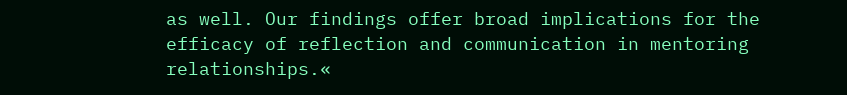as well. Our findings offer broad implications for the efficacy of reflection and communication in mentoring relationships.«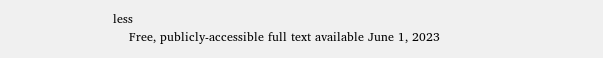less
    Free, publicly-accessible full text available June 1, 2023